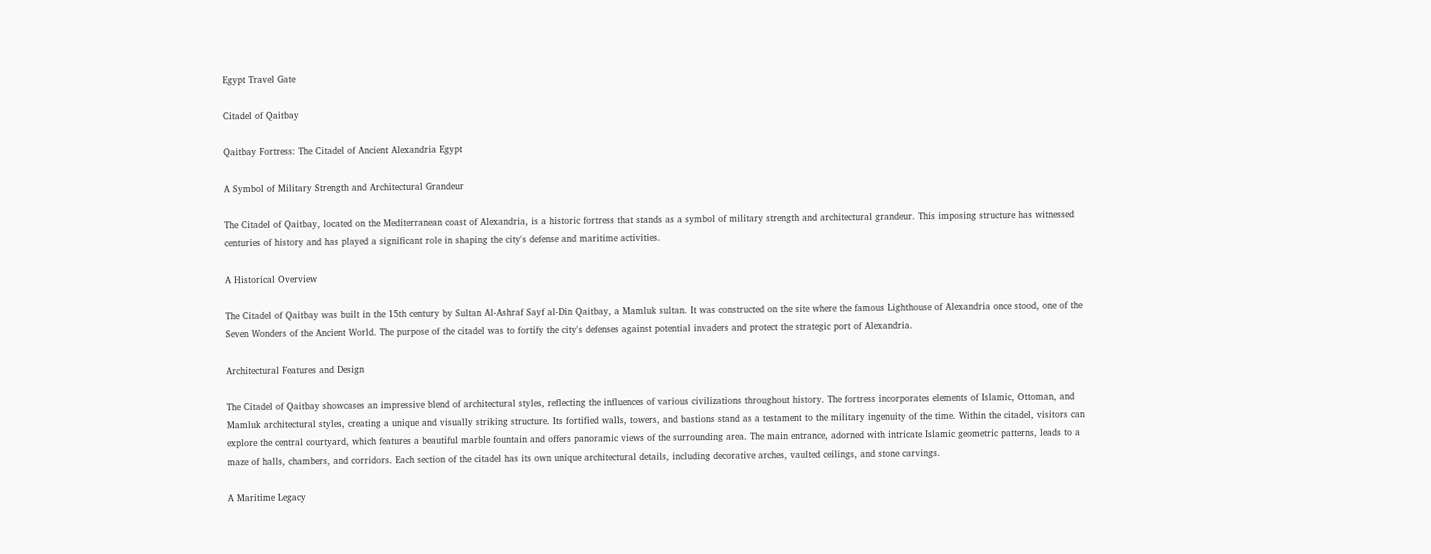Egypt Travel Gate

Citadel of Qaitbay

Qaitbay Fortress: The Citadel of Ancient Alexandria Egypt

A Symbol of Military Strength and Architectural Grandeur

The Citadel of Qaitbay, located on the Mediterranean coast of Alexandria, is a historic fortress that stands as a symbol of military strength and architectural grandeur. This imposing structure has witnessed centuries of history and has played a significant role in shaping the city's defense and maritime activities.

A Historical Overview

The Citadel of Qaitbay was built in the 15th century by Sultan Al-Ashraf Sayf al-Din Qaitbay, a Mamluk sultan. It was constructed on the site where the famous Lighthouse of Alexandria once stood, one of the Seven Wonders of the Ancient World. The purpose of the citadel was to fortify the city's defenses against potential invaders and protect the strategic port of Alexandria.

Architectural Features and Design

The Citadel of Qaitbay showcases an impressive blend of architectural styles, reflecting the influences of various civilizations throughout history. The fortress incorporates elements of Islamic, Ottoman, and Mamluk architectural styles, creating a unique and visually striking structure. Its fortified walls, towers, and bastions stand as a testament to the military ingenuity of the time. Within the citadel, visitors can explore the central courtyard, which features a beautiful marble fountain and offers panoramic views of the surrounding area. The main entrance, adorned with intricate Islamic geometric patterns, leads to a maze of halls, chambers, and corridors. Each section of the citadel has its own unique architectural details, including decorative arches, vaulted ceilings, and stone carvings.

A Maritime Legacy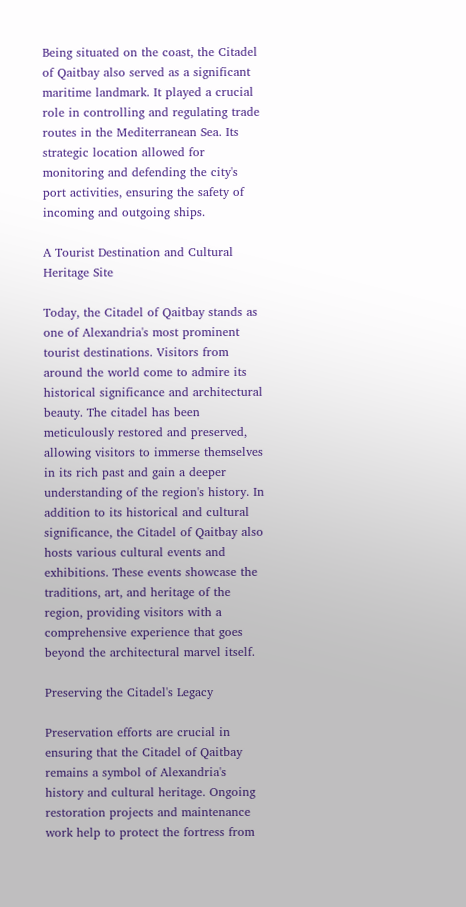Being situated on the coast, the Citadel of Qaitbay also served as a significant maritime landmark. It played a crucial role in controlling and regulating trade routes in the Mediterranean Sea. Its strategic location allowed for monitoring and defending the city's port activities, ensuring the safety of incoming and outgoing ships.

A Tourist Destination and Cultural Heritage Site

Today, the Citadel of Qaitbay stands as one of Alexandria's most prominent tourist destinations. Visitors from around the world come to admire its historical significance and architectural beauty. The citadel has been meticulously restored and preserved, allowing visitors to immerse themselves in its rich past and gain a deeper understanding of the region's history. In addition to its historical and cultural significance, the Citadel of Qaitbay also hosts various cultural events and exhibitions. These events showcase the traditions, art, and heritage of the region, providing visitors with a comprehensive experience that goes beyond the architectural marvel itself.

Preserving the Citadel's Legacy

Preservation efforts are crucial in ensuring that the Citadel of Qaitbay remains a symbol of Alexandria's history and cultural heritage. Ongoing restoration projects and maintenance work help to protect the fortress from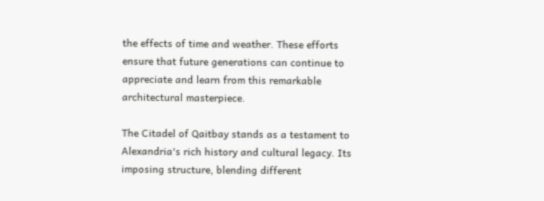the effects of time and weather. These efforts ensure that future generations can continue to appreciate and learn from this remarkable architectural masterpiece.

The Citadel of Qaitbay stands as a testament to Alexandria's rich history and cultural legacy. Its imposing structure, blending different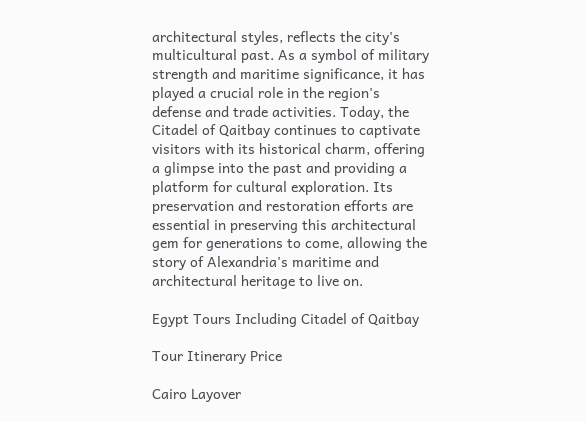architectural styles, reflects the city's multicultural past. As a symbol of military strength and maritime significance, it has played a crucial role in the region's defense and trade activities. Today, the Citadel of Qaitbay continues to captivate visitors with its historical charm, offering a glimpse into the past and providing a platform for cultural exploration. Its preservation and restoration efforts are essential in preserving this architectural gem for generations to come, allowing the story of Alexandria's maritime and architectural heritage to live on.

Egypt Tours Including Citadel of Qaitbay

Tour Itinerary Price

Cairo Layover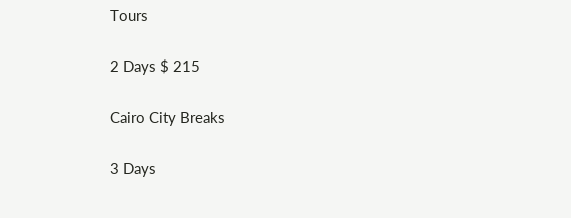Tours

2 Days $ 215

Cairo City Breaks

3 Days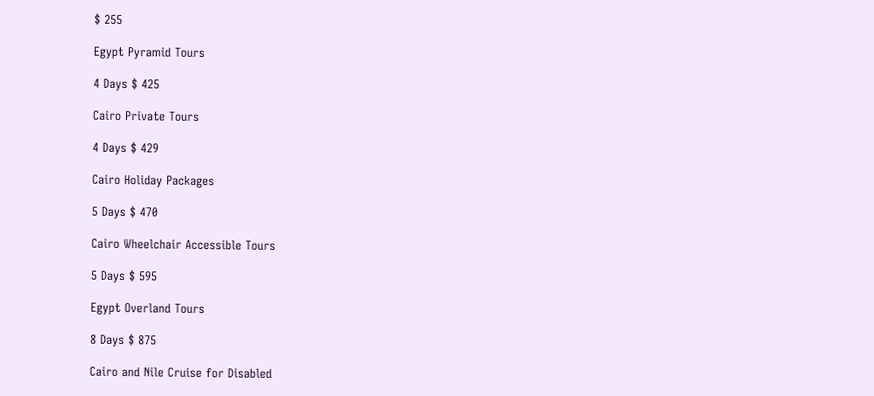$ 255

Egypt Pyramid Tours

4 Days $ 425

Cairo Private Tours

4 Days $ 429

Cairo Holiday Packages

5 Days $ 470

Cairo Wheelchair Accessible Tours

5 Days $ 595

Egypt Overland Tours

8 Days $ 875

Cairo and Nile Cruise for Disabled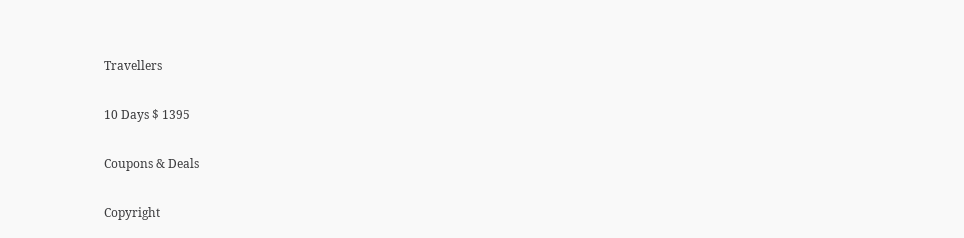Travellers

10 Days $ 1395

Coupons & Deals

Copyright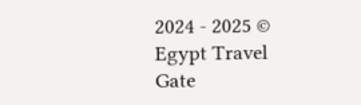2024 - 2025 © Egypt Travel Gate